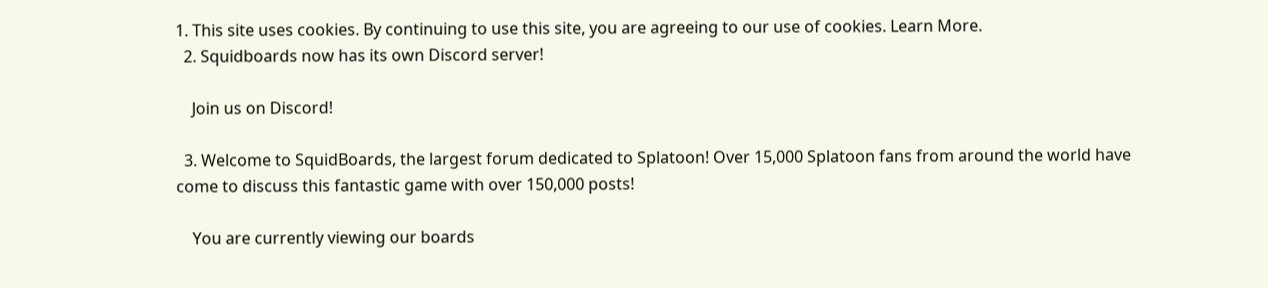1. This site uses cookies. By continuing to use this site, you are agreeing to our use of cookies. Learn More.
  2. Squidboards now has its own Discord server!

    Join us on Discord!

  3. Welcome to SquidBoards, the largest forum dedicated to Splatoon! Over 15,000 Splatoon fans from around the world have come to discuss this fantastic game with over 150,000 posts!

    You are currently viewing our boards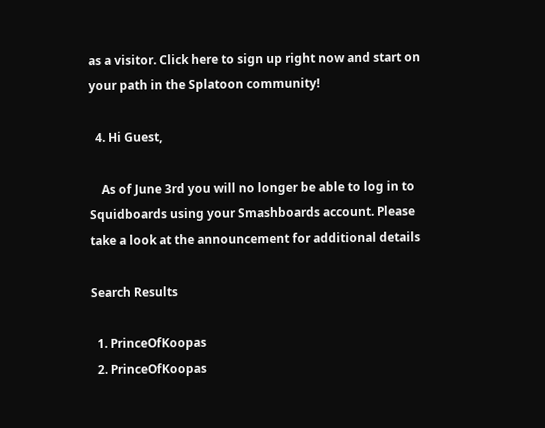as a visitor. Click here to sign up right now and start on your path in the Splatoon community!

  4. Hi Guest,

    As of June 3rd you will no longer be able to log in to Squidboards using your Smashboards account. Please take a look at the announcement for additional details

Search Results

  1. PrinceOfKoopas
  2. PrinceOfKoopas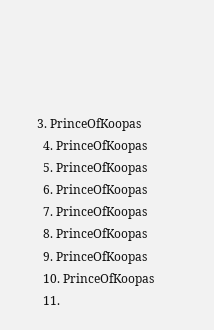3. PrinceOfKoopas
  4. PrinceOfKoopas
  5. PrinceOfKoopas
  6. PrinceOfKoopas
  7. PrinceOfKoopas
  8. PrinceOfKoopas
  9. PrinceOfKoopas
  10. PrinceOfKoopas
  11.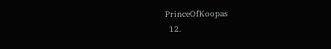PrinceOfKoopas
  12.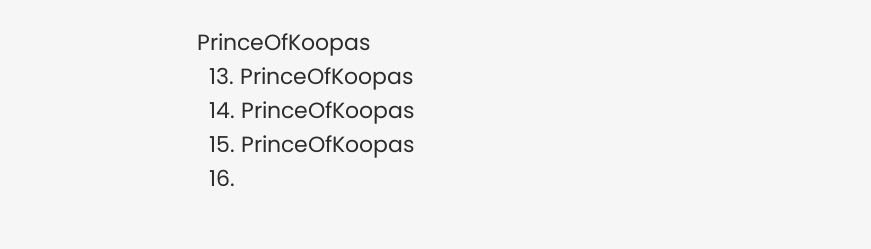PrinceOfKoopas
  13. PrinceOfKoopas
  14. PrinceOfKoopas
  15. PrinceOfKoopas
  16.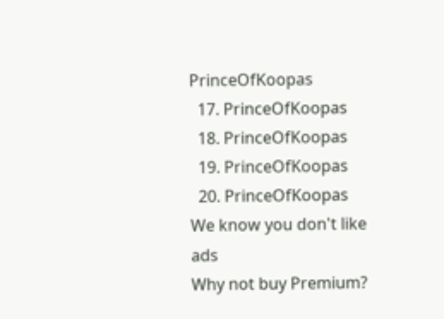PrinceOfKoopas
  17. PrinceOfKoopas
  18. PrinceOfKoopas
  19. PrinceOfKoopas
  20. PrinceOfKoopas
We know you don't like ads
Why not buy Premium?